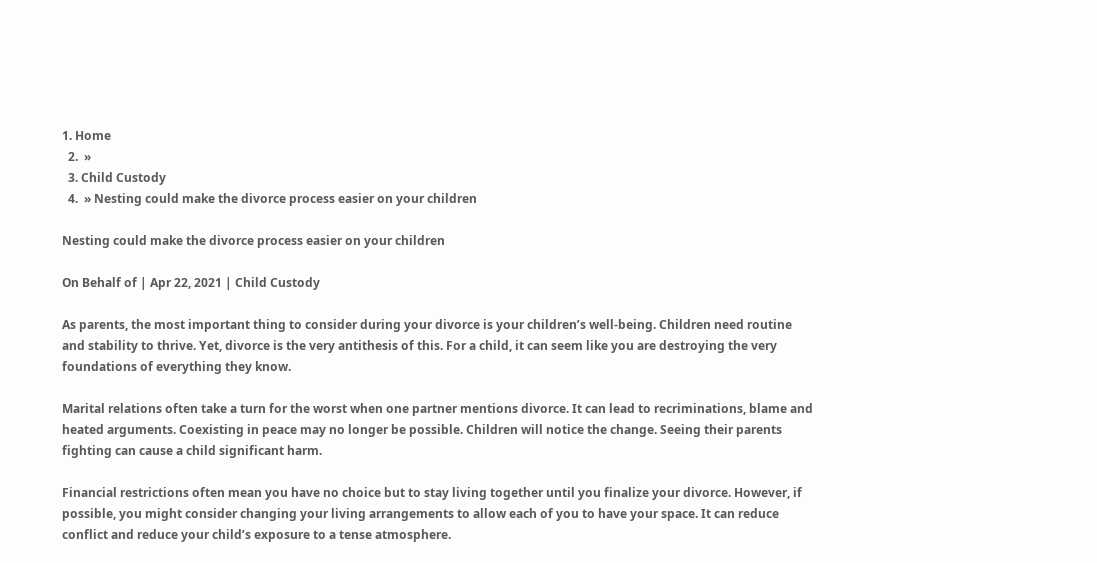1. Home
  2.  »
  3. Child Custody
  4.  » Nesting could make the divorce process easier on your children

Nesting could make the divorce process easier on your children

On Behalf of | Apr 22, 2021 | Child Custody

As parents, the most important thing to consider during your divorce is your children’s well-being. Children need routine and stability to thrive. Yet, divorce is the very antithesis of this. For a child, it can seem like you are destroying the very foundations of everything they know.

Marital relations often take a turn for the worst when one partner mentions divorce. It can lead to recriminations, blame and heated arguments. Coexisting in peace may no longer be possible. Children will notice the change. Seeing their parents fighting can cause a child significant harm.

Financial restrictions often mean you have no choice but to stay living together until you finalize your divorce. However, if possible, you might consider changing your living arrangements to allow each of you to have your space. It can reduce conflict and reduce your child’s exposure to a tense atmosphere.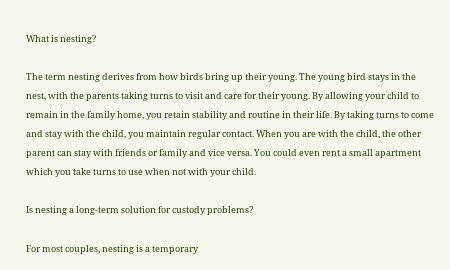What is nesting?

The term nesting derives from how birds bring up their young. The young bird stays in the nest, with the parents taking turns to visit and care for their young. By allowing your child to remain in the family home, you retain stability and routine in their life. By taking turns to come and stay with the child, you maintain regular contact. When you are with the child, the other parent can stay with friends or family and vice versa. You could even rent a small apartment which you take turns to use when not with your child.

Is nesting a long-term solution for custody problems?

For most couples, nesting is a temporary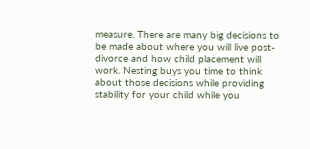measure. There are many big decisions to be made about where you will live post-divorce and how child placement will work. Nesting buys you time to think about those decisions while providing stability for your child while you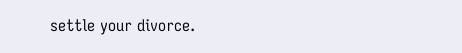settle your divorce.